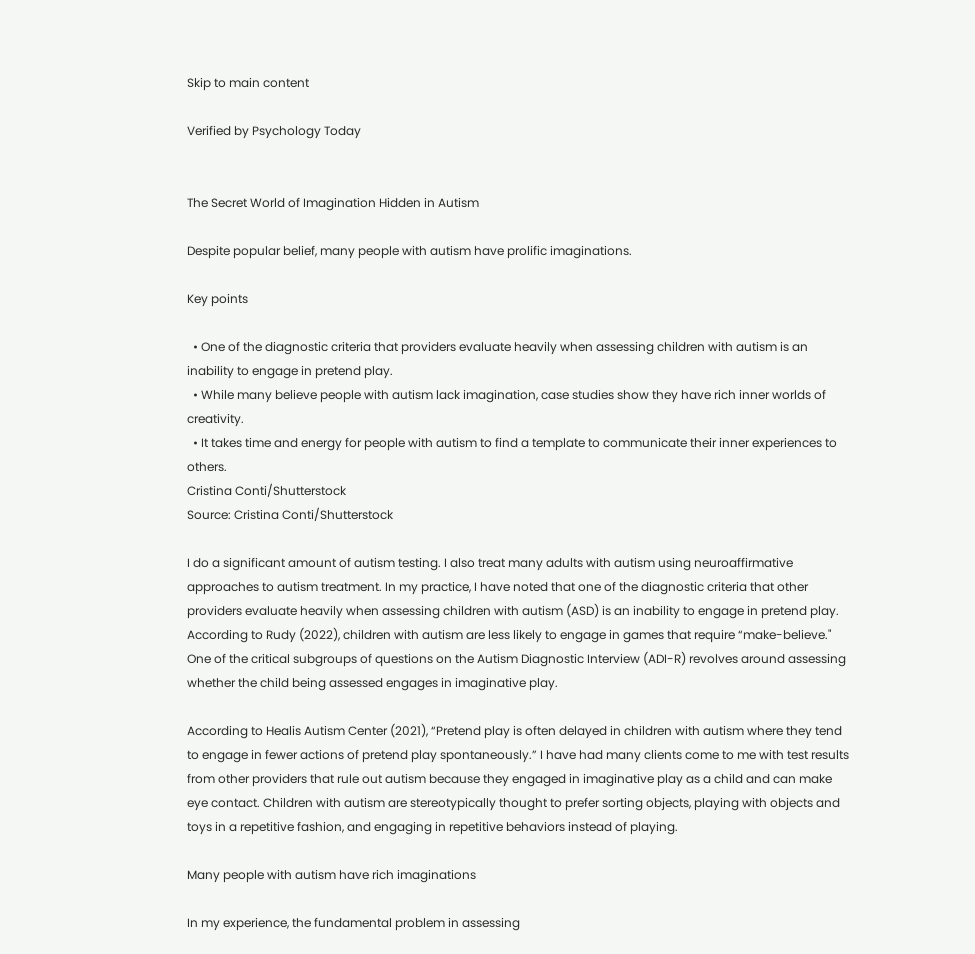Skip to main content

Verified by Psychology Today


The Secret World of Imagination Hidden in Autism

Despite popular belief, many people with autism have prolific imaginations.

Key points

  • One of the diagnostic criteria that providers evaluate heavily when assessing children with autism is an inability to engage in pretend play.
  • While many believe people with autism lack imagination, case studies show they have rich inner worlds of creativity.
  • It takes time and energy for people with autism to find a template to communicate their inner experiences to others.
Cristina Conti/Shutterstock
Source: Cristina Conti/Shutterstock

I do a significant amount of autism testing. I also treat many adults with autism using neuroaffirmative approaches to autism treatment. In my practice, I have noted that one of the diagnostic criteria that other providers evaluate heavily when assessing children with autism (ASD) is an inability to engage in pretend play. According to Rudy (2022), children with autism are less likely to engage in games that require “make-believe." One of the critical subgroups of questions on the Autism Diagnostic Interview (ADI-R) revolves around assessing whether the child being assessed engages in imaginative play.

According to Healis Autism Center (2021), “Pretend play is often delayed in children with autism where they tend to engage in fewer actions of pretend play spontaneously.” I have had many clients come to me with test results from other providers that rule out autism because they engaged in imaginative play as a child and can make eye contact. Children with autism are stereotypically thought to prefer sorting objects, playing with objects and toys in a repetitive fashion, and engaging in repetitive behaviors instead of playing.

Many people with autism have rich imaginations

In my experience, the fundamental problem in assessing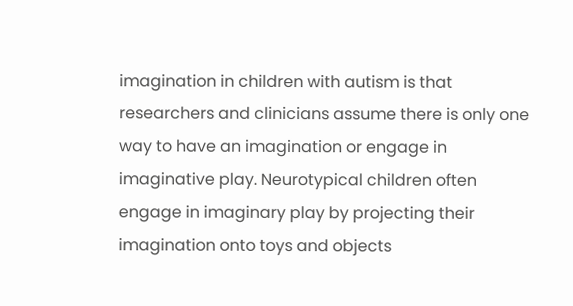imagination in children with autism is that researchers and clinicians assume there is only one way to have an imagination or engage in imaginative play. Neurotypical children often engage in imaginary play by projecting their imagination onto toys and objects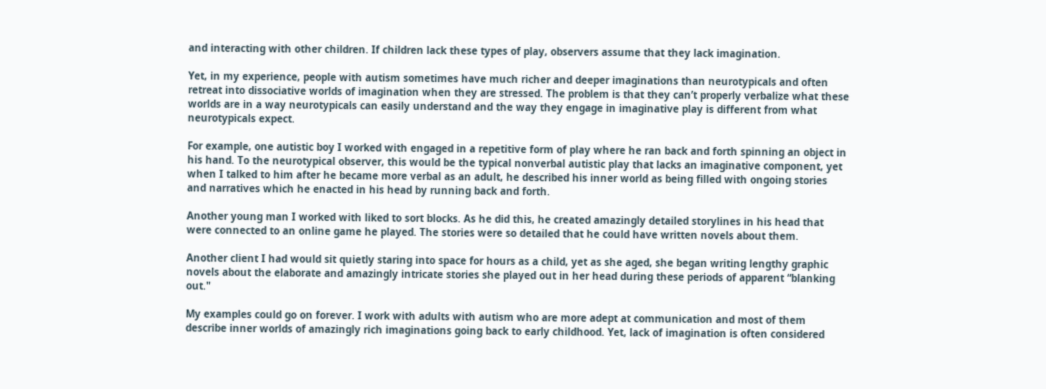and interacting with other children. If children lack these types of play, observers assume that they lack imagination.

Yet, in my experience, people with autism sometimes have much richer and deeper imaginations than neurotypicals and often retreat into dissociative worlds of imagination when they are stressed. The problem is that they can’t properly verbalize what these worlds are in a way neurotypicals can easily understand and the way they engage in imaginative play is different from what neurotypicals expect.

For example, one autistic boy I worked with engaged in a repetitive form of play where he ran back and forth spinning an object in his hand. To the neurotypical observer, this would be the typical nonverbal autistic play that lacks an imaginative component, yet when I talked to him after he became more verbal as an adult, he described his inner world as being filled with ongoing stories and narratives which he enacted in his head by running back and forth.

Another young man I worked with liked to sort blocks. As he did this, he created amazingly detailed storylines in his head that were connected to an online game he played. The stories were so detailed that he could have written novels about them.

Another client I had would sit quietly staring into space for hours as a child, yet as she aged, she began writing lengthy graphic novels about the elaborate and amazingly intricate stories she played out in her head during these periods of apparent “blanking out."

My examples could go on forever. I work with adults with autism who are more adept at communication and most of them describe inner worlds of amazingly rich imaginations going back to early childhood. Yet, lack of imagination is often considered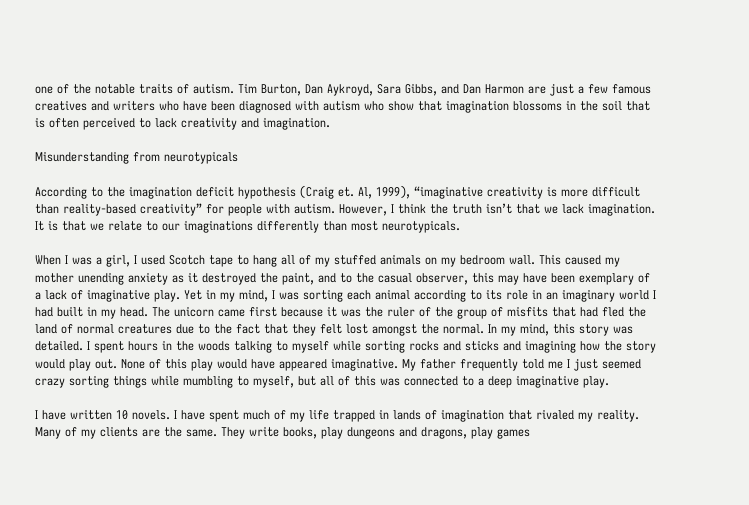one of the notable traits of autism. Tim Burton, Dan Aykroyd, Sara Gibbs, and Dan Harmon are just a few famous creatives and writers who have been diagnosed with autism who show that imagination blossoms in the soil that is often perceived to lack creativity and imagination.

Misunderstanding from neurotypicals

According to the imagination deficit hypothesis (Craig et. Al, 1999), “imaginative creativity is more difficult than reality-based creativity” for people with autism. However, I think the truth isn’t that we lack imagination. It is that we relate to our imaginations differently than most neurotypicals.

When I was a girl, I used Scotch tape to hang all of my stuffed animals on my bedroom wall. This caused my mother unending anxiety as it destroyed the paint, and to the casual observer, this may have been exemplary of a lack of imaginative play. Yet in my mind, I was sorting each animal according to its role in an imaginary world I had built in my head. The unicorn came first because it was the ruler of the group of misfits that had fled the land of normal creatures due to the fact that they felt lost amongst the normal. In my mind, this story was detailed. I spent hours in the woods talking to myself while sorting rocks and sticks and imagining how the story would play out. None of this play would have appeared imaginative. My father frequently told me I just seemed crazy sorting things while mumbling to myself, but all of this was connected to a deep imaginative play.

I have written 10 novels. I have spent much of my life trapped in lands of imagination that rivaled my reality. Many of my clients are the same. They write books, play dungeons and dragons, play games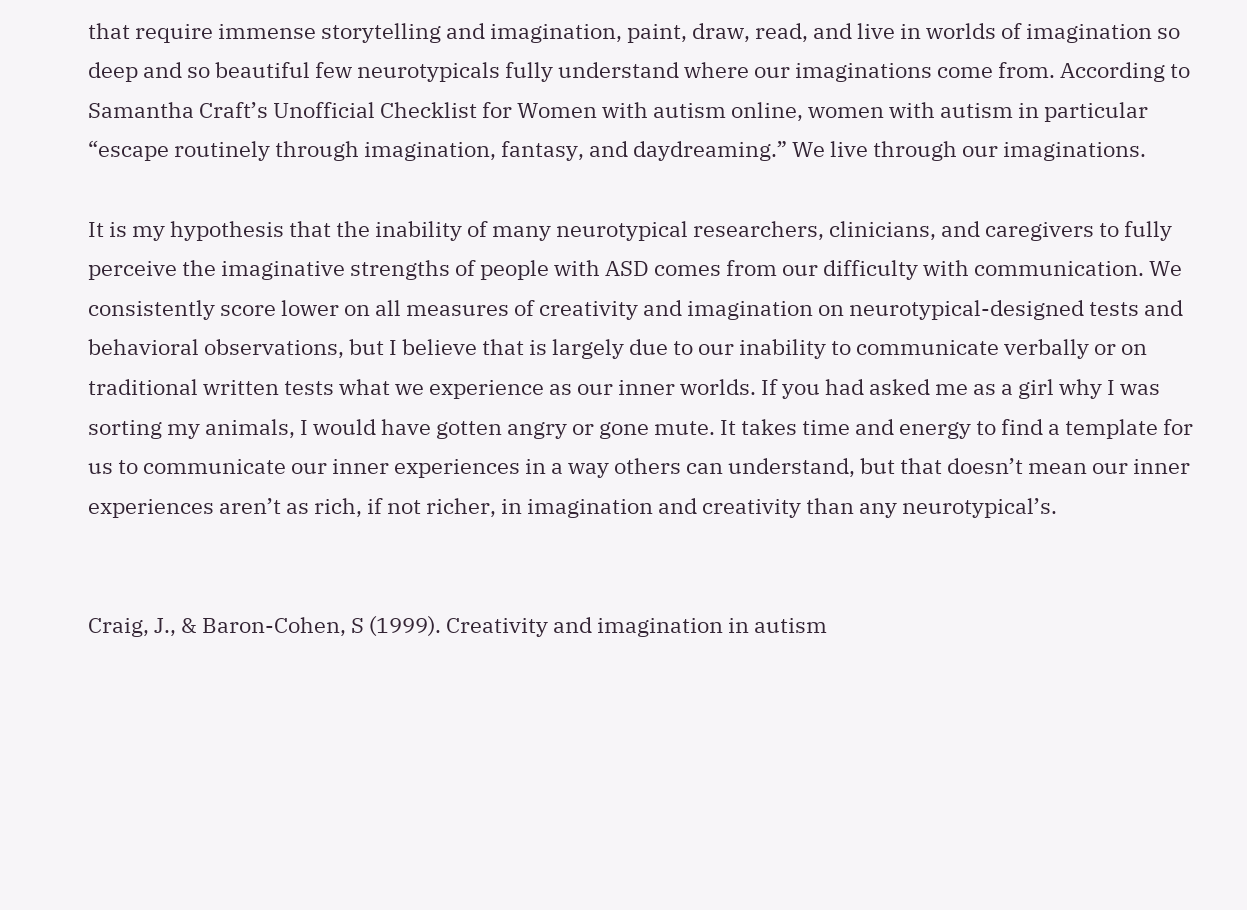that require immense storytelling and imagination, paint, draw, read, and live in worlds of imagination so deep and so beautiful few neurotypicals fully understand where our imaginations come from. According to Samantha Craft’s Unofficial Checklist for Women with autism online, women with autism in particular “escape routinely through imagination, fantasy, and daydreaming.” We live through our imaginations.

It is my hypothesis that the inability of many neurotypical researchers, clinicians, and caregivers to fully perceive the imaginative strengths of people with ASD comes from our difficulty with communication. We consistently score lower on all measures of creativity and imagination on neurotypical-designed tests and behavioral observations, but I believe that is largely due to our inability to communicate verbally or on traditional written tests what we experience as our inner worlds. If you had asked me as a girl why I was sorting my animals, I would have gotten angry or gone mute. It takes time and energy to find a template for us to communicate our inner experiences in a way others can understand, but that doesn’t mean our inner experiences aren’t as rich, if not richer, in imagination and creativity than any neurotypical’s.


Craig, J., & Baron-Cohen, S (1999). Creativity and imagination in autism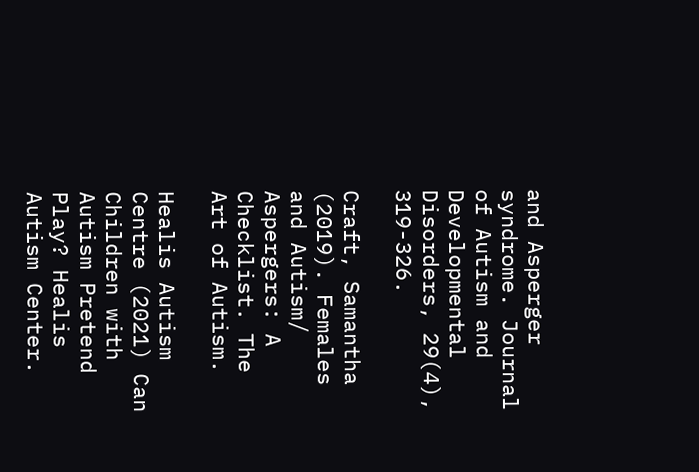and Asperger syndrome. Journal of Autism and Developmental Disorders, 29(4), 319-326.

Craft, Samantha (2019). Females and Autism/ Aspergers: A Checklist. The Art of Autism.

Healis Autism Centre (2021) Can Children with Autism Pretend Play? Healis Autism Center.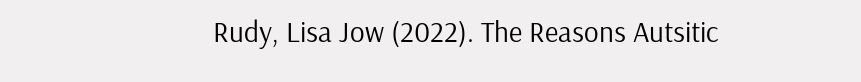Rudy, Lisa Jow (2022). The Reasons Autsitic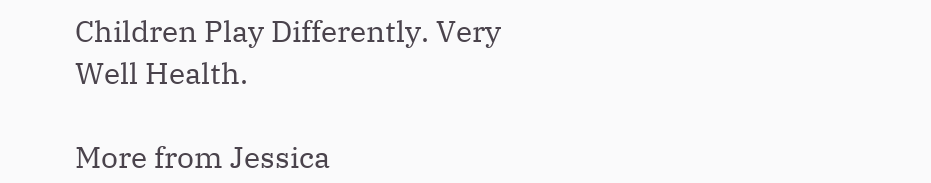Children Play Differently. Very Well Health.

More from Jessica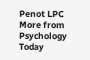Penot LPC
More from Psychology Today